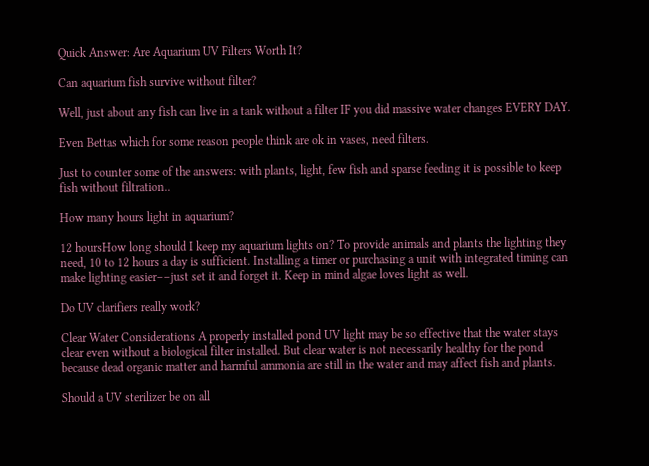Quick Answer: Are Aquarium UV Filters Worth It?

Can aquarium fish survive without filter?

Well, just about any fish can live in a tank without a filter IF you did massive water changes EVERY DAY.

Even Bettas which for some reason people think are ok in vases, need filters.

Just to counter some of the answers: with plants, light, few fish and sparse feeding it is possible to keep fish without filtration..

How many hours light in aquarium?

12 hoursHow long should I keep my aquarium lights on? To provide animals and plants the lighting they need, 10 to 12 hours a day is sufficient. Installing a timer or purchasing a unit with integrated timing can make lighting easier––just set it and forget it. Keep in mind algae loves light as well.

Do UV clarifiers really work?

Clear Water Considerations A properly installed pond UV light may be so effective that the water stays clear even without a biological filter installed. But clear water is not necessarily healthy for the pond because dead organic matter and harmful ammonia are still in the water and may affect fish and plants.

Should a UV sterilizer be on all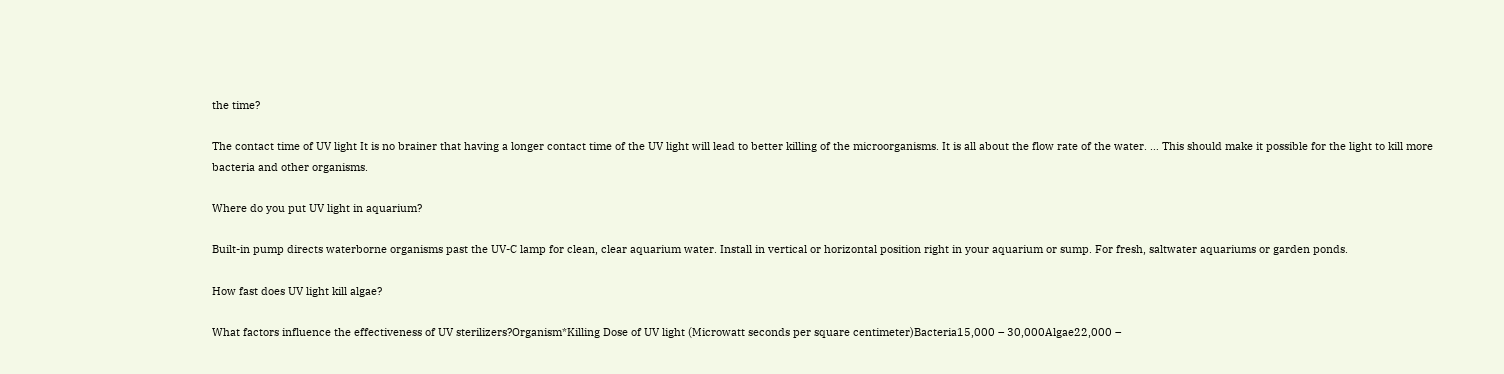the time?

The contact time of UV light It is no brainer that having a longer contact time of the UV light will lead to better killing of the microorganisms. It is all about the flow rate of the water. … This should make it possible for the light to kill more bacteria and other organisms.

Where do you put UV light in aquarium?

Built-in pump directs waterborne organisms past the UV-C lamp for clean, clear aquarium water. Install in vertical or horizontal position right in your aquarium or sump. For fresh, saltwater aquariums or garden ponds.

How fast does UV light kill algae?

What factors influence the effectiveness of UV sterilizers?Organism*Killing Dose of UV light (Microwatt seconds per square centimeter)Bacteria15,000 – 30,000Algae22,000 –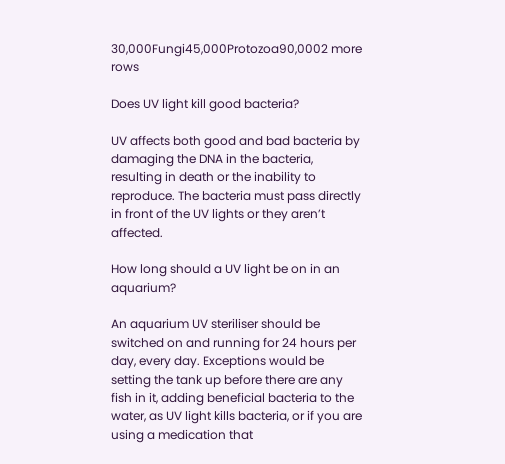30,000Fungi45,000Protozoa90,0002 more rows

Does UV light kill good bacteria?

UV affects both good and bad bacteria by damaging the DNA in the bacteria, resulting in death or the inability to reproduce. The bacteria must pass directly in front of the UV lights or they aren’t affected.

How long should a UV light be on in an aquarium?

An aquarium UV steriliser should be switched on and running for 24 hours per day, every day. Exceptions would be setting the tank up before there are any fish in it, adding beneficial bacteria to the water, as UV light kills bacteria, or if you are using a medication that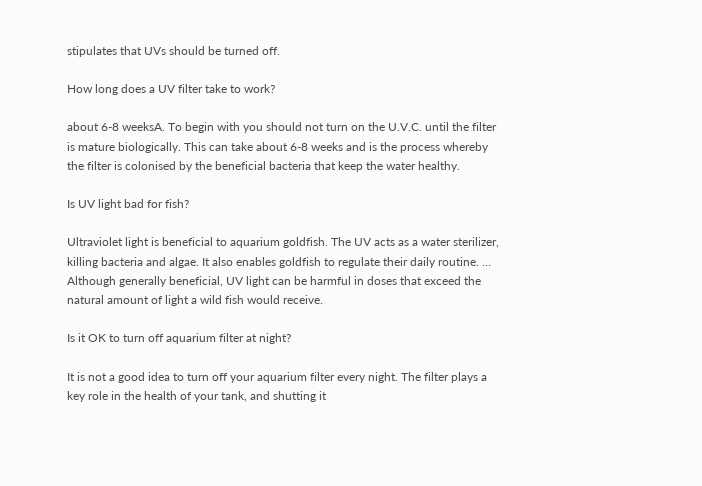stipulates that UVs should be turned off.

How long does a UV filter take to work?

about 6-8 weeksA. To begin with you should not turn on the U.V.C. until the filter is mature biologically. This can take about 6-8 weeks and is the process whereby the filter is colonised by the beneficial bacteria that keep the water healthy.

Is UV light bad for fish?

Ultraviolet light is beneficial to aquarium goldfish. The UV acts as a water sterilizer, killing bacteria and algae. It also enables goldfish to regulate their daily routine. … Although generally beneficial, UV light can be harmful in doses that exceed the natural amount of light a wild fish would receive.

Is it OK to turn off aquarium filter at night?

It is not a good idea to turn off your aquarium filter every night. The filter plays a key role in the health of your tank, and shutting it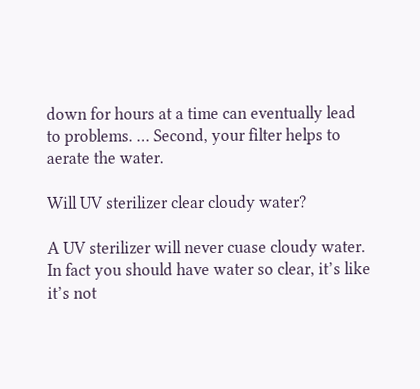down for hours at a time can eventually lead to problems. … Second, your filter helps to aerate the water.

Will UV sterilizer clear cloudy water?

A UV sterilizer will never cuase cloudy water. In fact you should have water so clear, it’s like it’s not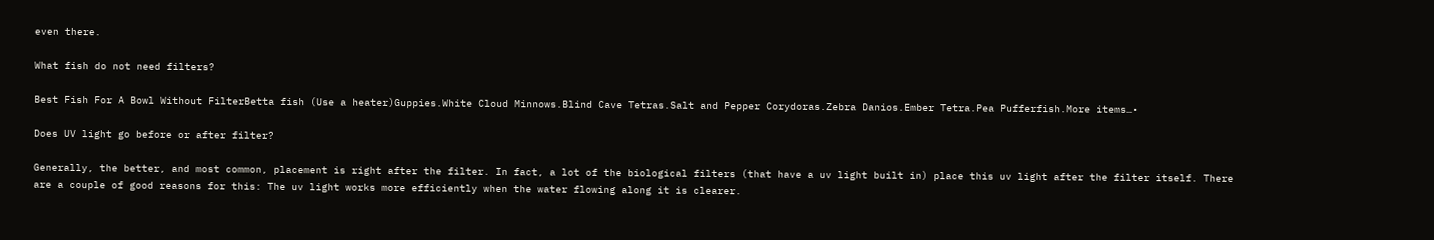even there.

What fish do not need filters?

Best Fish For A Bowl Without FilterBetta fish (Use a heater)Guppies.White Cloud Minnows.Blind Cave Tetras.Salt and Pepper Corydoras.Zebra Danios.Ember Tetra.Pea Pufferfish.More items…•

Does UV light go before or after filter?

Generally, the better, and most common, placement is right after the filter. In fact, a lot of the biological filters (that have a uv light built in) place this uv light after the filter itself. There are a couple of good reasons for this: The uv light works more efficiently when the water flowing along it is clearer.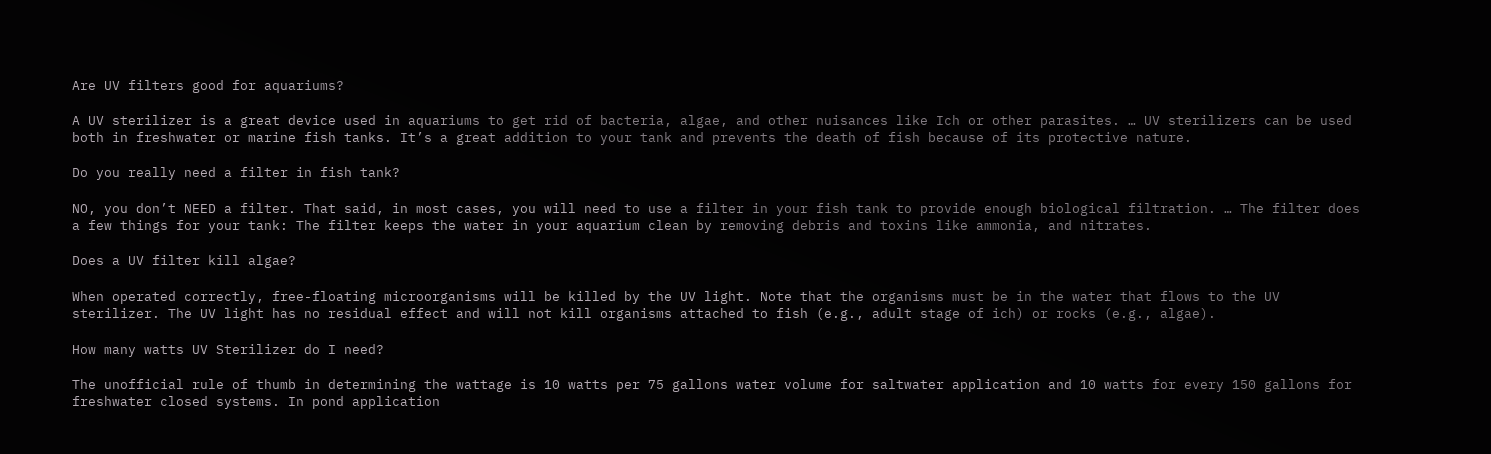Are UV filters good for aquariums?

A UV sterilizer is a great device used in aquariums to get rid of bacteria, algae, and other nuisances like Ich or other parasites. … UV sterilizers can be used both in freshwater or marine fish tanks. It’s a great addition to your tank and prevents the death of fish because of its protective nature.

Do you really need a filter in fish tank?

NO, you don’t NEED a filter. That said, in most cases, you will need to use a filter in your fish tank to provide enough biological filtration. … The filter does a few things for your tank: The filter keeps the water in your aquarium clean by removing debris and toxins like ammonia, and nitrates.

Does a UV filter kill algae?

When operated correctly, free-floating microorganisms will be killed by the UV light. Note that the organisms must be in the water that flows to the UV sterilizer. The UV light has no residual effect and will not kill organisms attached to fish (e.g., adult stage of ich) or rocks (e.g., algae).

How many watts UV Sterilizer do I need?

The unofficial rule of thumb in determining the wattage is 10 watts per 75 gallons water volume for saltwater application and 10 watts for every 150 gallons for freshwater closed systems. In pond application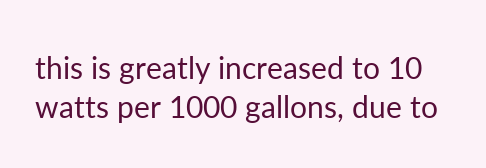this is greatly increased to 10 watts per 1000 gallons, due to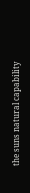the suns natural capability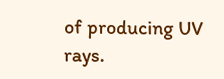of producing UV rays.